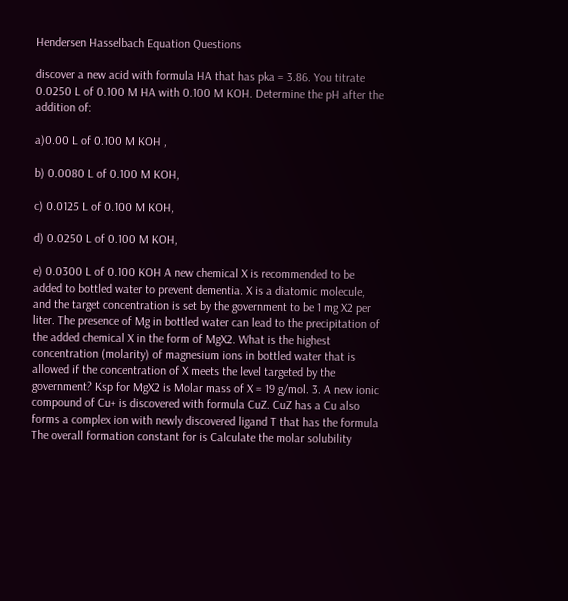Hendersen Hasselbach Equation Questions

discover a new acid with formula HA that has pka = 3.86. You titrate 0.0250 L of 0.100 M HA with 0.100 M KOH. Determine the pH after the addition of:

a)0.00 L of 0.100 M KOH ,

b) 0.0080 L of 0.100 M KOH,

c) 0.0125 L of 0.100 M KOH,

d) 0.0250 L of 0.100 M KOH,

e) 0.0300 L of 0.100 KOH A new chemical X is recommended to be added to bottled water to prevent dementia. X is a diatomic molecule, and the target concentration is set by the government to be 1 mg X2 per liter. The presence of Mg in bottled water can lead to the precipitation of the added chemical X in the form of MgX2. What is the highest concentration (molarity) of magnesium ions in bottled water that is allowed if the concentration of X meets the level targeted by the government? Ksp for MgX2 is Molar mass of X = 19 g/mol. 3. A new ionic compound of Cu+ is discovered with formula CuZ. CuZ has a Cu also forms a complex ion with newly discovered ligand T that has the formula The overall formation constant for is Calculate the molar solubility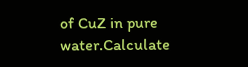of CuZ in pure water.Calculate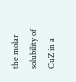the molar solubility of CuZ in a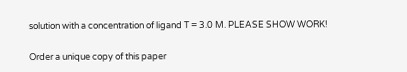solution with a concentration of ligand T = 3.0 M. PLEASE SHOW WORK!

Order a unique copy of this paper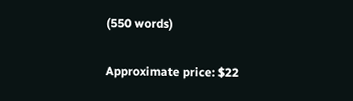(550 words)

Approximate price: $22